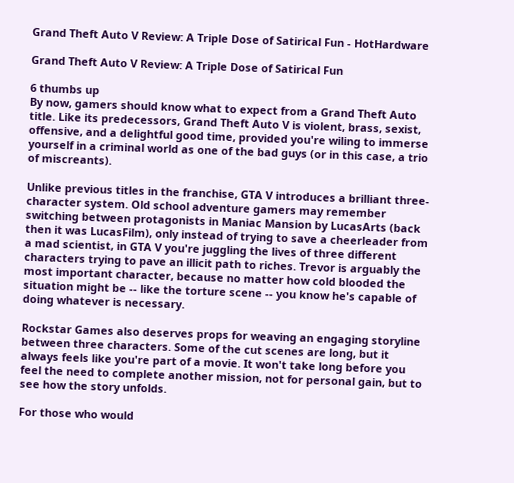Grand Theft Auto V Review: A Triple Dose of Satirical Fun - HotHardware

Grand Theft Auto V Review: A Triple Dose of Satirical Fun

6 thumbs up
By now, gamers should know what to expect from a Grand Theft Auto title. Like its predecessors, Grand Theft Auto V is violent, brass, sexist, offensive, and a delightful good time, provided you're wiling to immerse yourself in a criminal world as one of the bad guys (or in this case, a trio of miscreants).

Unlike previous titles in the franchise, GTA V introduces a brilliant three-character system. Old school adventure gamers may remember switching between protagonists in Maniac Mansion by LucasArts (back then it was LucasFilm), only instead of trying to save a cheerleader from a mad scientist, in GTA V you're juggling the lives of three different characters trying to pave an illicit path to riches. Trevor is arguably the most important character, because no matter how cold blooded the situation might be -- like the torture scene -- you know he's capable of doing whatever is necessary.

Rockstar Games also deserves props for weaving an engaging storyline between three characters. Some of the cut scenes are long, but it always feels like you're part of a movie. It won't take long before you feel the need to complete another mission, not for personal gain, but to see how the story unfolds.

For those who would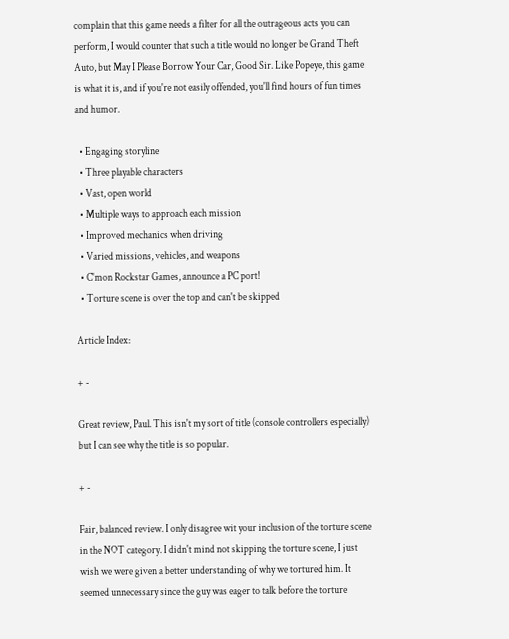complain that this game needs a filter for all the outrageous acts you can perform, I would counter that such a title would no longer be Grand Theft Auto, but May I Please Borrow Your Car, Good Sir. Like Popeye, this game is what it is, and if you're not easily offended, you'll find hours of fun times and humor.

  • Engaging storyline
  • Three playable characters
  • Vast, open world
  • Multiple ways to approach each mission
  • Improved mechanics when driving
  • Varied missions, vehicles, and weapons
  • C'mon Rockstar Games, announce a PC port!
  • Torture scene is over the top and can't be skipped

Article Index:

+ -

Great review, Paul. This isn't my sort of title (console controllers especially) but I can see why the title is so popular.

+ -

Fair, balanced review. I only disagree wit your inclusion of the torture scene in the NOT category. I didn't mind not skipping the torture scene, I just wish we were given a better understanding of why we tortured him. It seemed unnecessary since the guy was eager to talk before the torture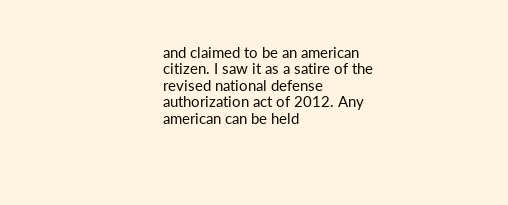and claimed to be an american citizen. I saw it as a satire of the revised national defense authorization act of 2012. Any american can be held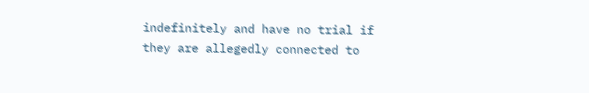indefinitely and have no trial if they are allegedly connected to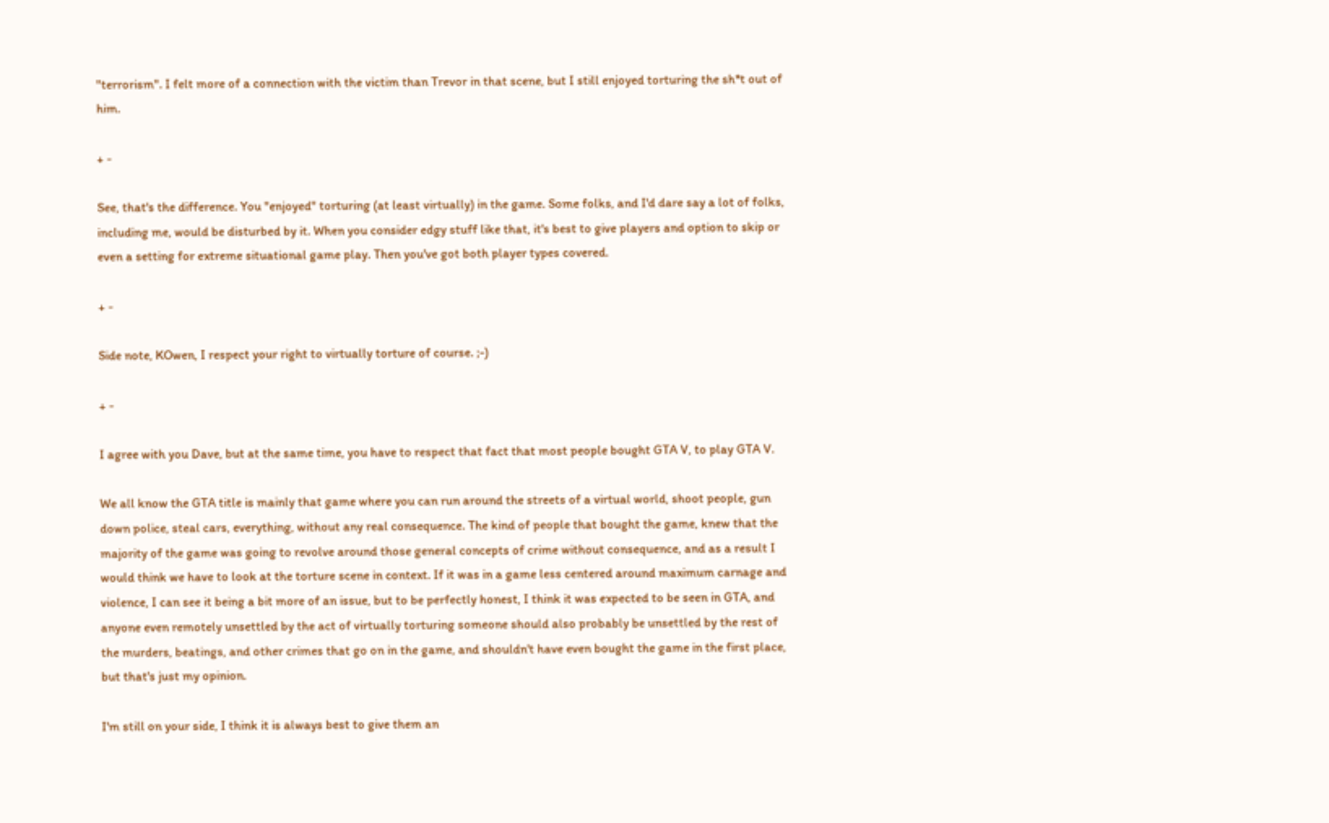"terrorism". I felt more of a connection with the victim than Trevor in that scene, but I still enjoyed torturing the sh*t out of him.

+ -

See, that's the difference. You "enjoyed" torturing (at least virtually) in the game. Some folks, and I'd dare say a lot of folks, including me, would be disturbed by it. When you consider edgy stuff like that, it's best to give players and option to skip or even a setting for extreme situational game play. Then you've got both player types covered.

+ -

Side note, KOwen, I respect your right to virtually torture of course. ;-)

+ -

I agree with you Dave, but at the same time, you have to respect that fact that most people bought GTA V, to play GTA V.

We all know the GTA title is mainly that game where you can run around the streets of a virtual world, shoot people, gun down police, steal cars, everything, without any real consequence. The kind of people that bought the game, knew that the majority of the game was going to revolve around those general concepts of crime without consequence, and as a result I would think we have to look at the torture scene in context. If it was in a game less centered around maximum carnage and violence, I can see it being a bit more of an issue, but to be perfectly honest, I think it was expected to be seen in GTA, and anyone even remotely unsettled by the act of virtually torturing someone should also probably be unsettled by the rest of the murders, beatings, and other crimes that go on in the game, and shouldn't have even bought the game in the first place, but that's just my opinion.

I'm still on your side, I think it is always best to give them an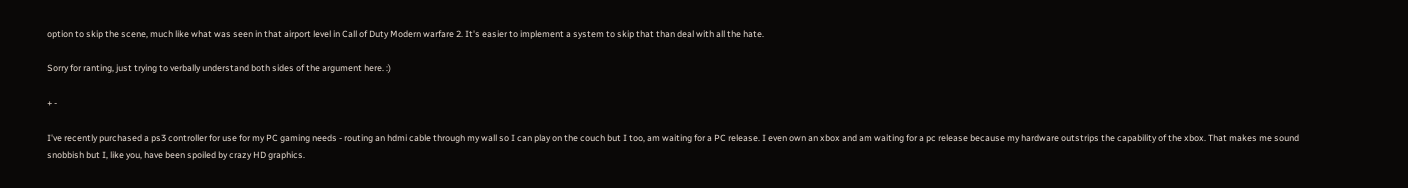option to skip the scene, much like what was seen in that airport level in Call of Duty Modern warfare 2. It's easier to implement a system to skip that than deal with all the hate.

Sorry for ranting, just trying to verbally understand both sides of the argument here. :)

+ -

I've recently purchased a ps3 controller for use for my PC gaming needs - routing an hdmi cable through my wall so I can play on the couch but I too, am waiting for a PC release. I even own an xbox and am waiting for a pc release because my hardware outstrips the capability of the xbox. That makes me sound snobbish but I, like you, have been spoiled by crazy HD graphics.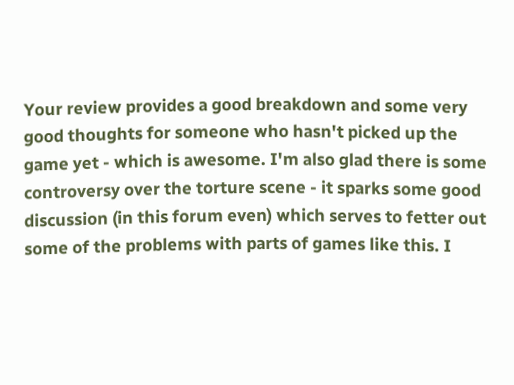Your review provides a good breakdown and some very good thoughts for someone who hasn't picked up the game yet - which is awesome. I'm also glad there is some controversy over the torture scene - it sparks some good discussion (in this forum even) which serves to fetter out some of the problems with parts of games like this. I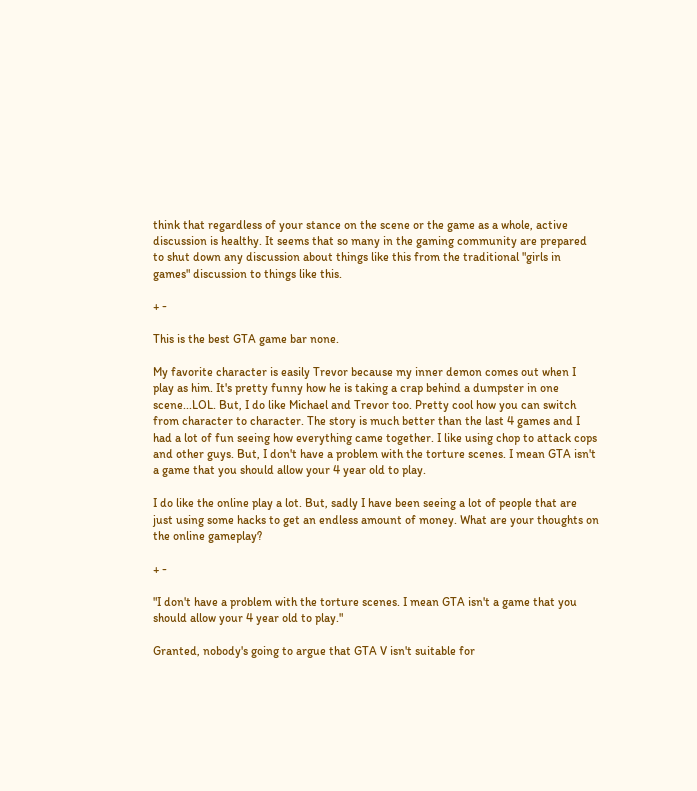think that regardless of your stance on the scene or the game as a whole, active discussion is healthy. It seems that so many in the gaming community are prepared to shut down any discussion about things like this from the traditional "girls in games" discussion to things like this.

+ -

This is the best GTA game bar none.

My favorite character is easily Trevor because my inner demon comes out when I play as him. It's pretty funny how he is taking a crap behind a dumpster in one scene...LOL. But, I do like Michael and Trevor too. Pretty cool how you can switch from character to character. The story is much better than the last 4 games and I had a lot of fun seeing how everything came together. I like using chop to attack cops and other guys. But, I don't have a problem with the torture scenes. I mean GTA isn't a game that you should allow your 4 year old to play.

I do like the online play a lot. But, sadly I have been seeing a lot of people that are just using some hacks to get an endless amount of money. What are your thoughts on the online gameplay?

+ -

"I don't have a problem with the torture scenes. I mean GTA isn't a game that you should allow your 4 year old to play."

Granted, nobody's going to argue that GTA V isn't suitable for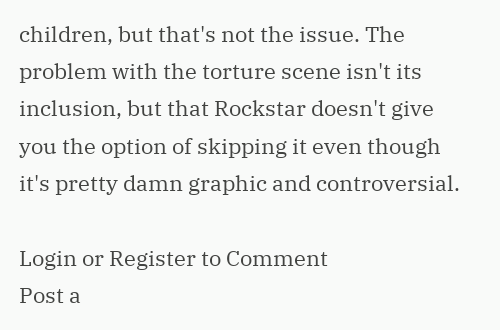children, but that's not the issue. The problem with the torture scene isn't its inclusion, but that Rockstar doesn't give you the option of skipping it even though it's pretty damn graphic and controversial.

Login or Register to Comment
Post a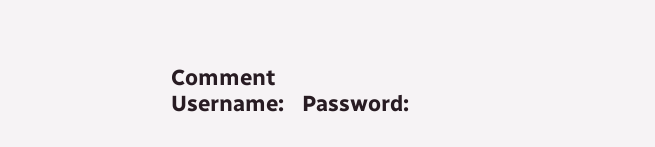Comment
Username:   Password: